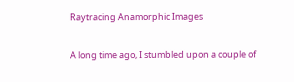Raytracing Anamorphic Images

A long time ago, I stumbled upon a couple of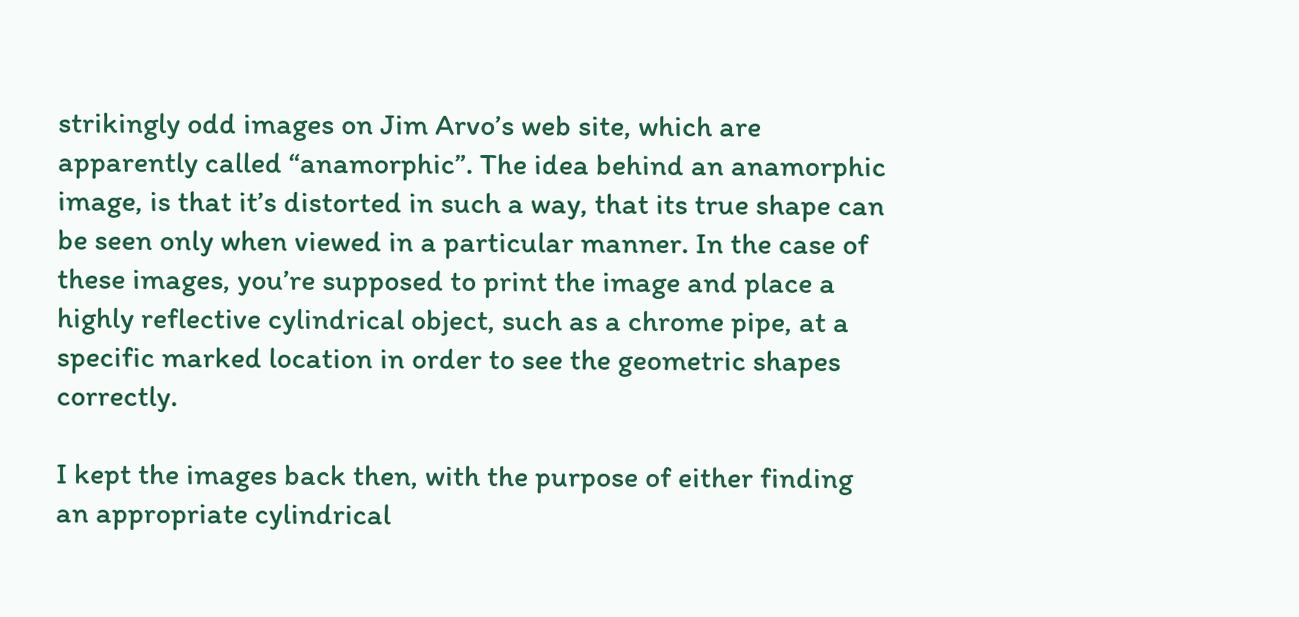strikingly odd images on Jim Arvo’s web site, which are apparently called “anamorphic”. The idea behind an anamorphic image, is that it’s distorted in such a way, that its true shape can be seen only when viewed in a particular manner. In the case of these images, you’re supposed to print the image and place a highly reflective cylindrical object, such as a chrome pipe, at a specific marked location in order to see the geometric shapes correctly.

I kept the images back then, with the purpose of either finding an appropriate cylindrical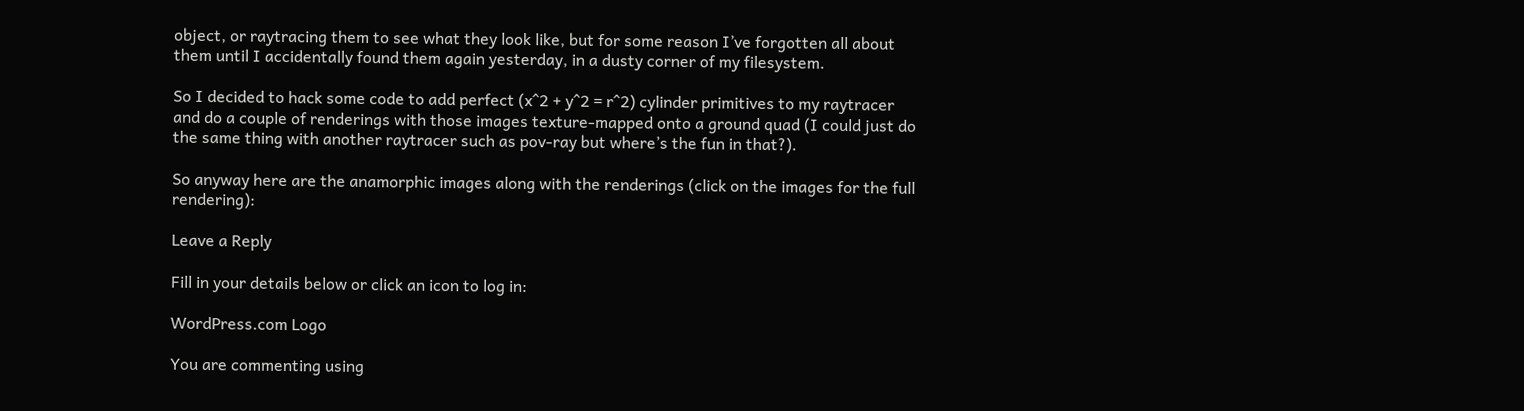object, or raytracing them to see what they look like, but for some reason I’ve forgotten all about them until I accidentally found them again yesterday, in a dusty corner of my filesystem.

So I decided to hack some code to add perfect (x^2 + y^2 = r^2) cylinder primitives to my raytracer and do a couple of renderings with those images texture-mapped onto a ground quad (I could just do the same thing with another raytracer such as pov-ray but where’s the fun in that?).

So anyway here are the anamorphic images along with the renderings (click on the images for the full rendering):

Leave a Reply

Fill in your details below or click an icon to log in:

WordPress.com Logo

You are commenting using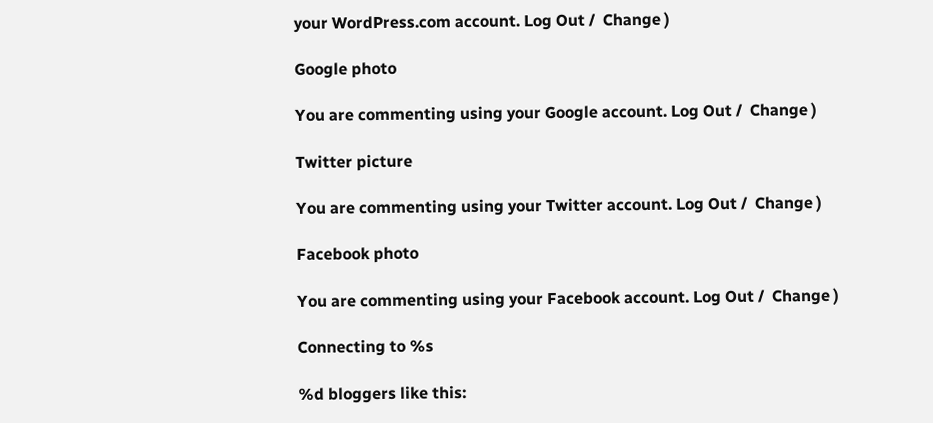your WordPress.com account. Log Out /  Change )

Google photo

You are commenting using your Google account. Log Out /  Change )

Twitter picture

You are commenting using your Twitter account. Log Out /  Change )

Facebook photo

You are commenting using your Facebook account. Log Out /  Change )

Connecting to %s

%d bloggers like this: